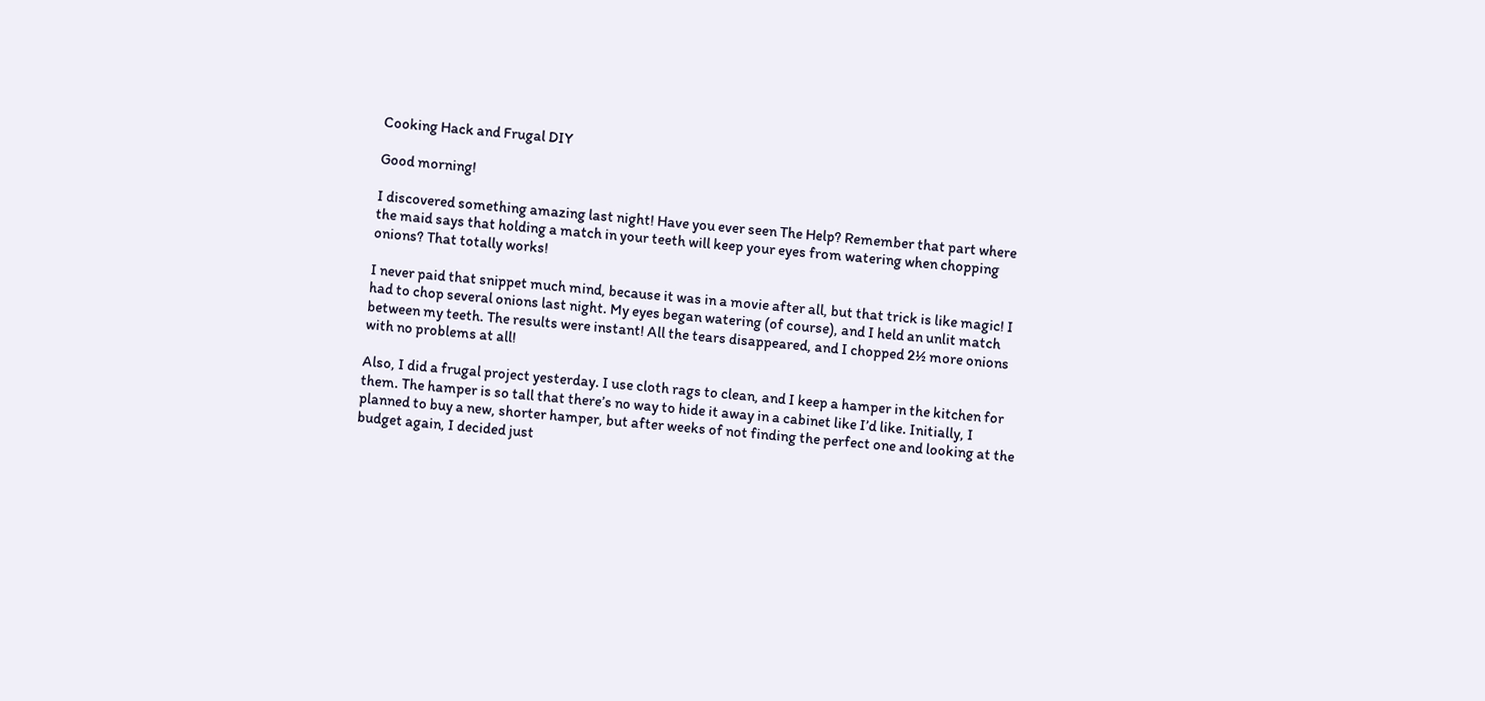Cooking Hack and Frugal DIY

Good morning!

I discovered something amazing last night! Have you ever seen The Help? Remember that part where the maid says that holding a match in your teeth will keep your eyes from watering when chopping onions? That totally works!

I never paid that snippet much mind, because it was in a movie after all, but that trick is like magic! I had to chop several onions last night. My eyes began watering (of course), and I held an unlit match between my teeth. The results were instant! All the tears disappeared, and I chopped 2½ more onions with no problems at all!

Also, I did a frugal project yesterday. I use cloth rags to clean, and I keep a hamper in the kitchen for them. The hamper is so tall that there’s no way to hide it away in a cabinet like I’d like. Initially, I planned to buy a new, shorter hamper, but after weeks of not finding the perfect one and looking at the budget again, I decided just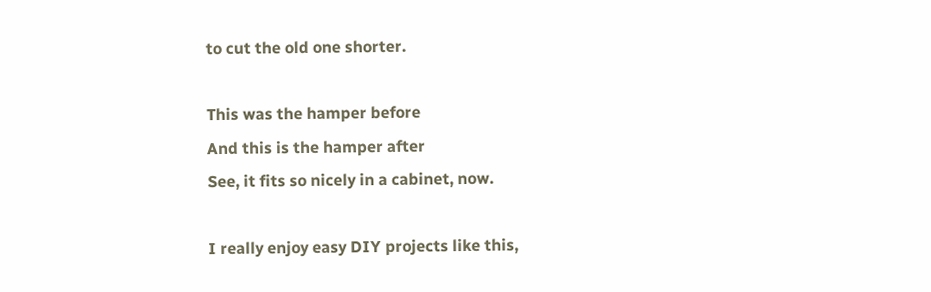to cut the old one shorter.

This was the hamper before
And this is the hamper after
See, it fits so nicely in a cabinet, now.

I really enjoy easy DIY projects like this,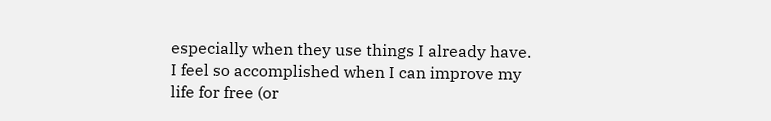especially when they use things I already have. I feel so accomplished when I can improve my life for free (or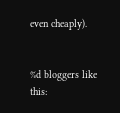even cheaply).


%d bloggers like this: